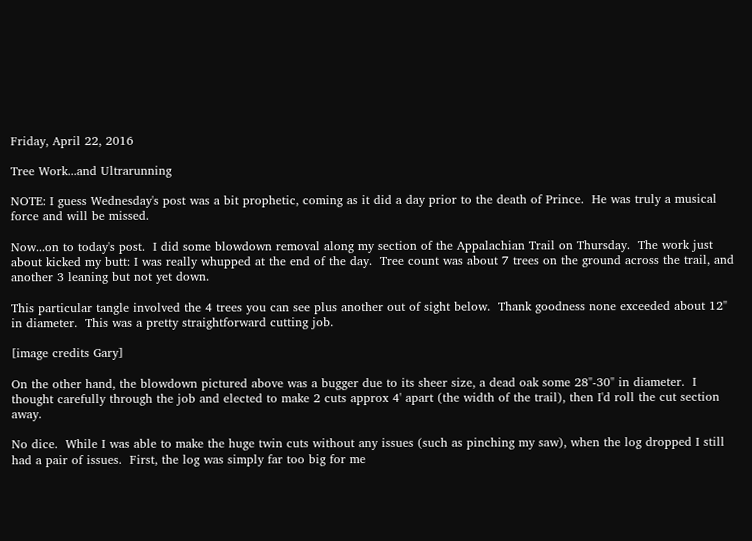Friday, April 22, 2016

Tree Work...and Ultrarunning

NOTE: I guess Wednesday's post was a bit prophetic, coming as it did a day prior to the death of Prince.  He was truly a musical force and will be missed.

Now...on to today's post.  I did some blowdown removal along my section of the Appalachian Trail on Thursday.  The work just about kicked my butt: I was really whupped at the end of the day.  Tree count was about 7 trees on the ground across the trail, and another 3 leaning but not yet down.

This particular tangle involved the 4 trees you can see plus another out of sight below.  Thank goodness none exceeded about 12" in diameter.  This was a pretty straightforward cutting job.

[image credits Gary]

On the other hand, the blowdown pictured above was a bugger due to its sheer size, a dead oak some 28"-30" in diameter.  I thought carefully through the job and elected to make 2 cuts approx 4' apart (the width of the trail), then I'd roll the cut section away.

No dice.  While I was able to make the huge twin cuts without any issues (such as pinching my saw), when the log dropped I still had a pair of issues.  First, the log was simply far too big for me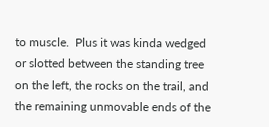to muscle.  Plus it was kinda wedged or slotted between the standing tree on the left, the rocks on the trail, and the remaining unmovable ends of the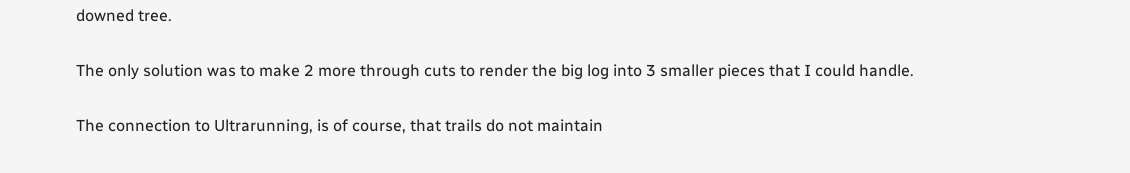downed tree.

The only solution was to make 2 more through cuts to render the big log into 3 smaller pieces that I could handle.

The connection to Ultrarunning, is of course, that trails do not maintain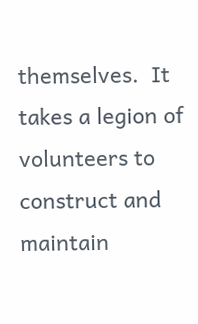themselves.  It takes a legion of volunteers to construct and maintain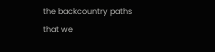the backcountry paths that we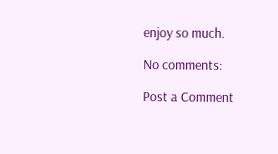enjoy so much.

No comments:

Post a Comment